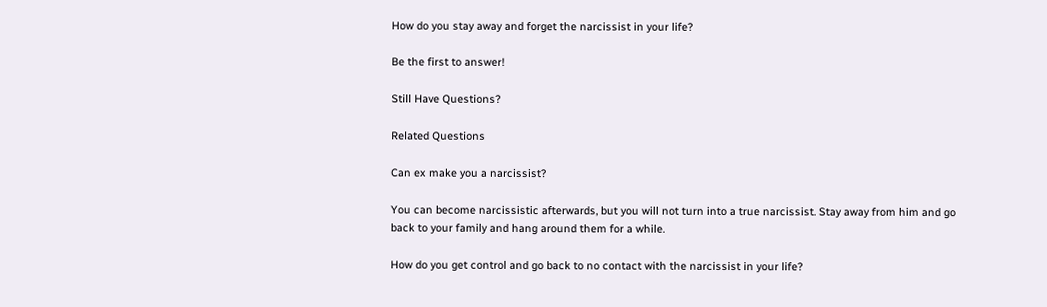How do you stay away and forget the narcissist in your life?

Be the first to answer!

Still Have Questions?

Related Questions

Can ex make you a narcissist?

You can become narcissistic afterwards, but you will not turn into a true narcissist. Stay away from him and go back to your family and hang around them for a while.

How do you get control and go back to no contact with the narcissist in your life?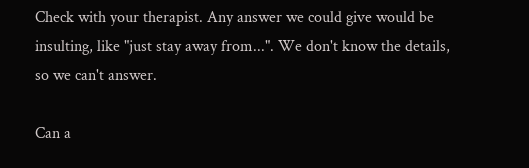Check with your therapist. Any answer we could give would be insulting, like "just stay away from...". We don't know the details, so we can't answer.

Can a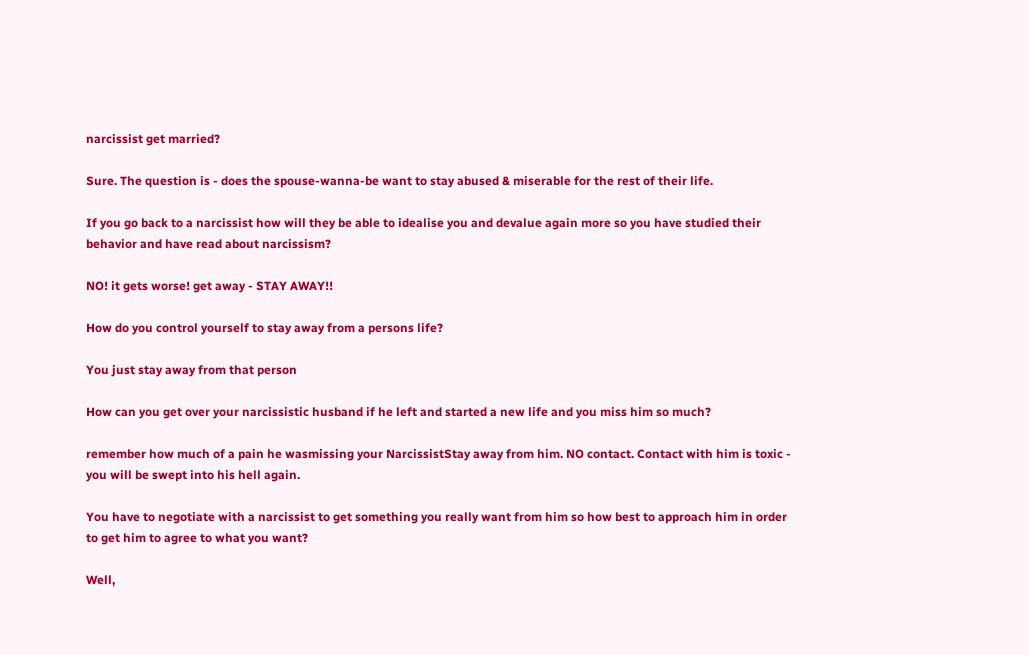narcissist get married?

Sure. The question is - does the spouse-wanna-be want to stay abused & miserable for the rest of their life.

If you go back to a narcissist how will they be able to idealise you and devalue again more so you have studied their behavior and have read about narcissism?

NO! it gets worse! get away - STAY AWAY!!

How do you control yourself to stay away from a persons life?

You just stay away from that person

How can you get over your narcissistic husband if he left and started a new life and you miss him so much?

remember how much of a pain he wasmissing your NarcissistStay away from him. NO contact. Contact with him is toxic - you will be swept into his hell again.

You have to negotiate with a narcissist to get something you really want from him so how best to approach him in order to get him to agree to what you want?

Well,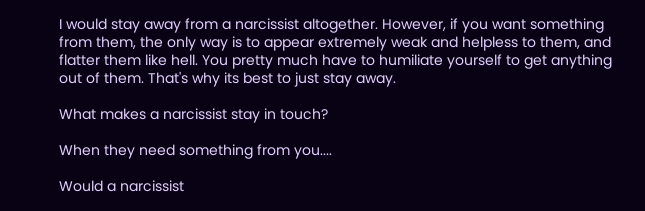I would stay away from a narcissist altogether. However, if you want something from them, the only way is to appear extremely weak and helpless to them, and flatter them like hell. You pretty much have to humiliate yourself to get anything out of them. That's why its best to just stay away.

What makes a narcissist stay in touch?

When they need something from you....

Would a narcissist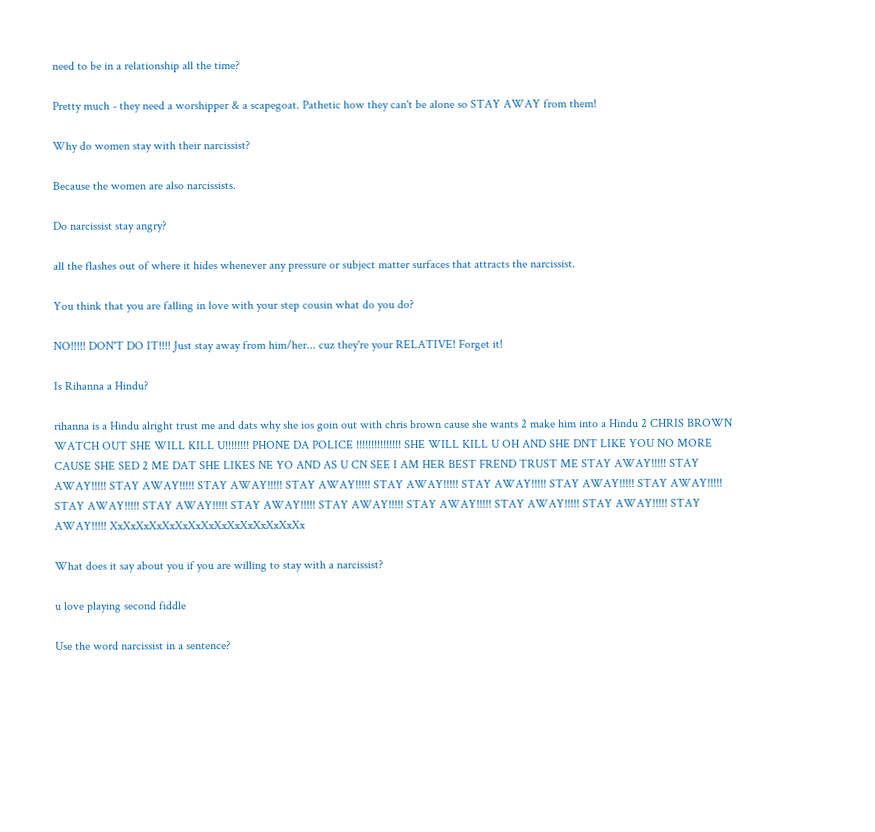need to be in a relationship all the time?

Pretty much - they need a worshipper & a scapegoat. Pathetic how they can't be alone so STAY AWAY from them!

Why do women stay with their narcissist?

Because the women are also narcissists.

Do narcissist stay angry?

all the flashes out of where it hides whenever any pressure or subject matter surfaces that attracts the narcissist.

You think that you are falling in love with your step cousin what do you do?

NO!!!!! DON'T DO IT!!!! Just stay away from him/her... cuz they're your RELATIVE! Forget it!

Is Rihanna a Hindu?

rihanna is a Hindu alright trust me and dats why she ios goin out with chris brown cause she wants 2 make him into a Hindu 2 CHRIS BROWN WATCH OUT SHE WILL KILL U!!!!!!!! PHONE DA POLICE !!!!!!!!!!!!!!! SHE WILL KILL U OH AND SHE DNT LIKE YOU NO MORE CAUSE SHE SED 2 ME DAT SHE LIKES NE YO AND AS U CN SEE I AM HER BEST FREND TRUST ME STAY AWAY!!!!! STAY AWAY!!!!! STAY AWAY!!!!! STAY AWAY!!!!! STAY AWAY!!!!! STAY AWAY!!!!! STAY AWAY!!!!! STAY AWAY!!!!! STAY AWAY!!!!! STAY AWAY!!!!! STAY AWAY!!!!! STAY AWAY!!!!! STAY AWAY!!!!! STAY AWAY!!!!! STAY AWAY!!!!! STAY AWAY!!!!! STAY AWAY!!!!! XxXxXxXxXxXxXxXxXxXxXxXxXxXxXx

What does it say about you if you are willing to stay with a narcissist?

u love playing second fiddle

Use the word narcissist in a sentence?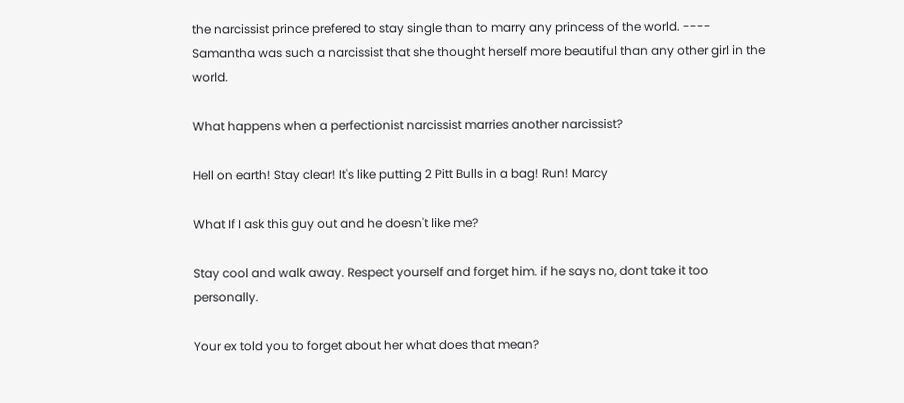the narcissist prince prefered to stay single than to marry any princess of the world. ---- Samantha was such a narcissist that she thought herself more beautiful than any other girl in the world.

What happens when a perfectionist narcissist marries another narcissist?

Hell on earth! Stay clear! It's like putting 2 Pitt Bulls in a bag! Run! Marcy

What If I ask this guy out and he doesn't like me?

Stay cool and walk away. Respect yourself and forget him. if he says no, dont take it too personally.

Your ex told you to forget about her what does that mean?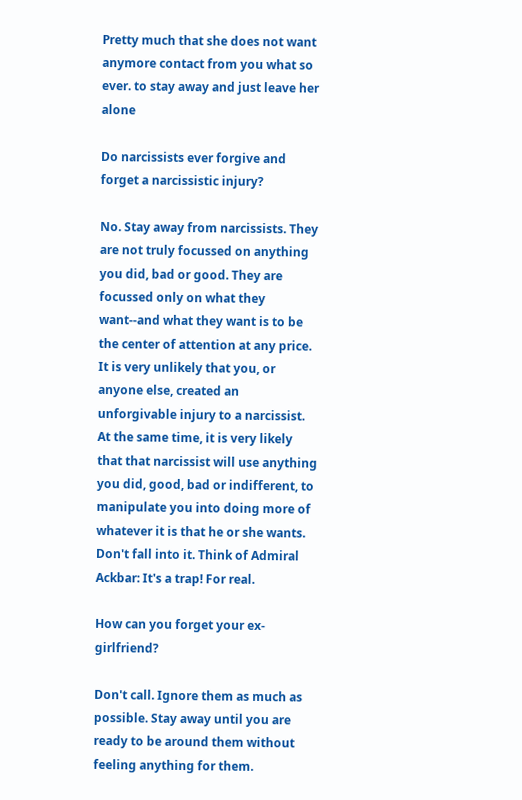Pretty much that she does not want anymore contact from you what so ever. to stay away and just leave her alone

Do narcissists ever forgive and forget a narcissistic injury?

No. Stay away from narcissists. They are not truly focussed on anything you did, bad or good. They are focussed only on what they want--and what they want is to be the center of attention at any price. It is very unlikely that you, or anyone else, created an unforgivable injury to a narcissist. At the same time, it is very likely that that narcissist will use anything you did, good, bad or indifferent, to manipulate you into doing more of whatever it is that he or she wants. Don't fall into it. Think of Admiral Ackbar: It's a trap! For real.

How can you forget your ex-girlfriend?

Don't call. Ignore them as much as possible. Stay away until you are ready to be around them without feeling anything for them.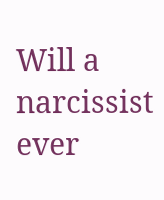Will a narcissist ever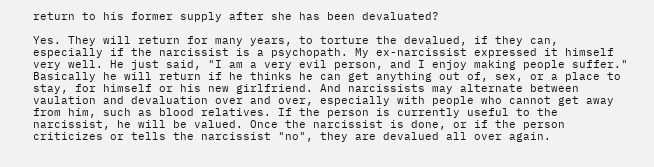return to his former supply after she has been devaluated?

Yes. They will return for many years, to torture the devalued, if they can, especially if the narcissist is a psychopath. My ex-narcissist expressed it himself very well. He just said, "I am a very evil person, and I enjoy making people suffer." Basically he will return if he thinks he can get anything out of, sex, or a place to stay, for himself or his new girlfriend. And narcissists may alternate between vaulation and devaluation over and over, especially with people who cannot get away from him, such as blood relatives. If the person is currently useful to the narcissist, he will be valued. Once the narcissist is done, or if the person criticizes or tells the narcissist "no", they are devalued all over again.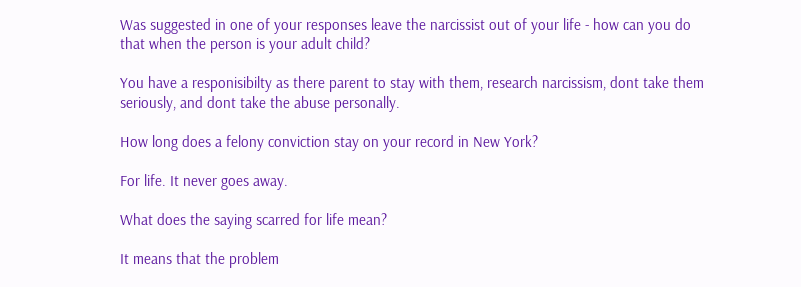Was suggested in one of your responses leave the narcissist out of your life - how can you do that when the person is your adult child?

You have a responisibilty as there parent to stay with them, research narcissism, dont take them seriously, and dont take the abuse personally.

How long does a felony conviction stay on your record in New York?

For life. It never goes away.

What does the saying scarred for life mean?

It means that the problem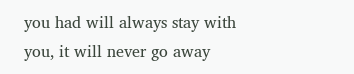you had will always stay with you, it will never go away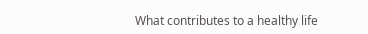What contributes to a healthy life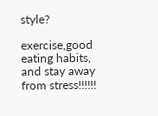style?

exercise,good eating habits, and stay away from stress!!!!!!